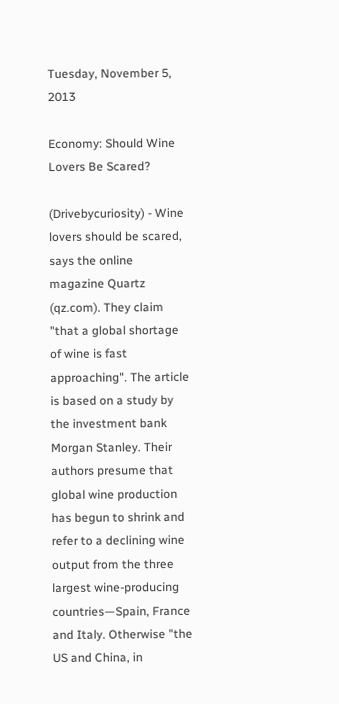Tuesday, November 5, 2013

Economy: Should Wine Lovers Be Scared?

(Drivebycuriosity) - Wine lovers should be scared, says the online magazine Quartz (qz.com). They claim "that a global shortage of wine is fast approaching". The article is based on a study by the investment bank Morgan Stanley. Their authors presume that global wine production has begun to shrink and refer to a declining wine output from the three largest wine-producing countries—Spain, France and Italy. Otherwise "the US and China, in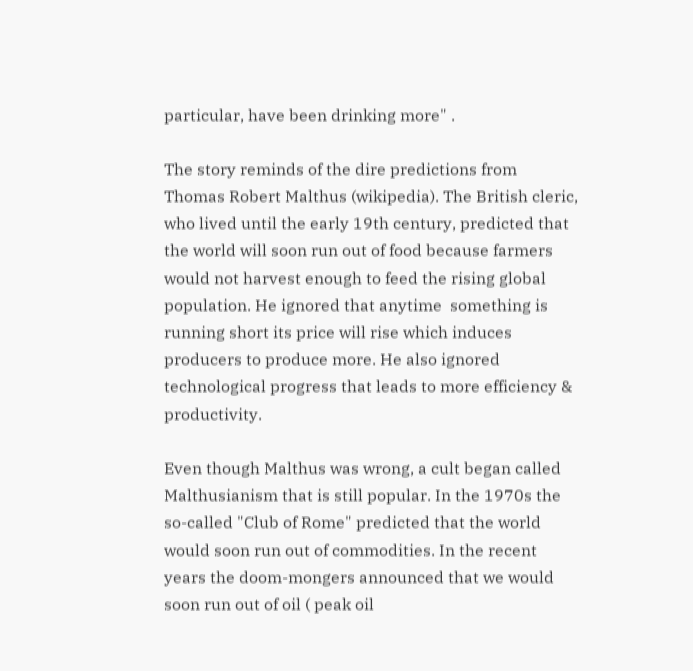particular, have been drinking more" .

The story reminds of the dire predictions from Thomas Robert Malthus (wikipedia). The British cleric, who lived until the early 19th century, predicted that the world will soon run out of food because farmers would not harvest enough to feed the rising global population. He ignored that anytime  something is running short its price will rise which induces producers to produce more. He also ignored technological progress that leads to more efficiency & productivity.

Even though Malthus was wrong, a cult began called  Malthusianism that is still popular. In the 1970s the so-called "Club of Rome" predicted that the world would soon run out of commodities. In the recent years the doom-mongers announced that we would soon run out of oil ( peak oil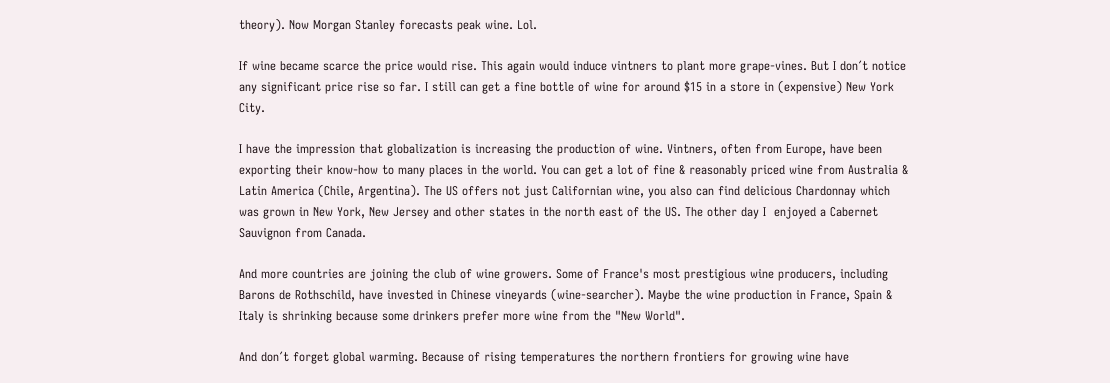theory). Now Morgan Stanley forecasts peak wine. Lol.

If wine became scarce the price would rise. This again would induce vintners to plant more grape-vines. But I don´t notice any significant price rise so far. I still can get a fine bottle of wine for around $15 in a store in (expensive) New York City.

I have the impression that globalization is increasing the production of wine. Vintners, often from Europe, have been exporting their know-how to many places in the world. You can get a lot of fine & reasonably priced wine from Australia & Latin America (Chile, Argentina). The US offers not just Californian wine, you also can find delicious Chardonnay which was grown in New York, New Jersey and other states in the north east of the US. The other day I  enjoyed a Cabernet Sauvignon from Canada.

And more countries are joining the club of wine growers. Some of France's most prestigious wine producers, including Barons de Rothschild, have invested in Chinese vineyards (wine-searcher). Maybe the wine production in France, Spain & Italy is shrinking because some drinkers prefer more wine from the "New World".

And don´t forget global warming. Because of rising temperatures the northern frontiers for growing wine have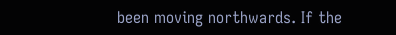been moving northwards. If the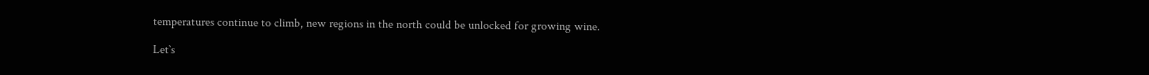temperatures continue to climb, new regions in the north could be unlocked for growing wine.

Let`s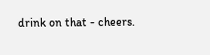drink on that - cheers.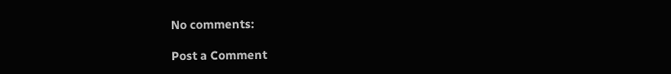No comments:

Post a Comment